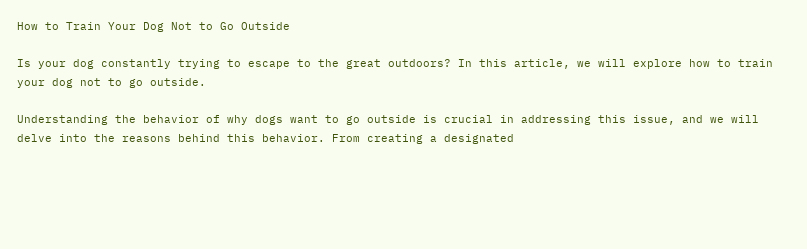How to Train Your Dog Not to Go Outside

Is your dog constantly trying to escape to the great outdoors? In this article, we will explore how to train your dog not to go outside.

Understanding the behavior of why dogs want to go outside is crucial in addressing this issue, and we will delve into the reasons behind this behavior. From creating a designated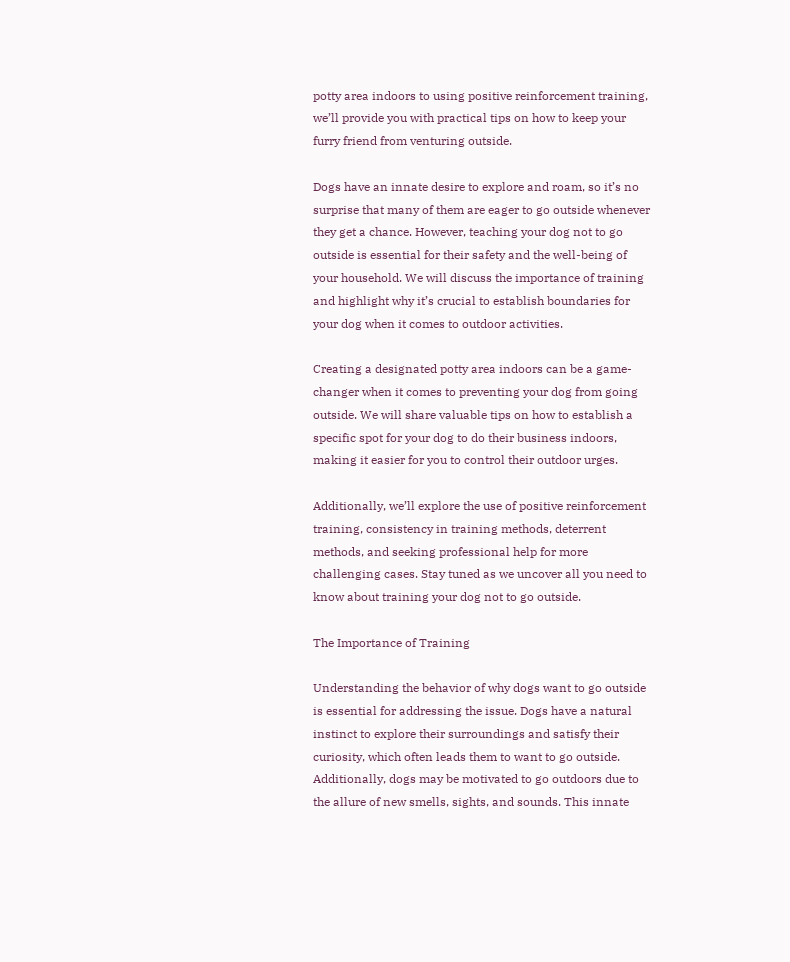potty area indoors to using positive reinforcement training, we’ll provide you with practical tips on how to keep your furry friend from venturing outside.

Dogs have an innate desire to explore and roam, so it’s no surprise that many of them are eager to go outside whenever they get a chance. However, teaching your dog not to go outside is essential for their safety and the well-being of your household. We will discuss the importance of training and highlight why it’s crucial to establish boundaries for your dog when it comes to outdoor activities.

Creating a designated potty area indoors can be a game-changer when it comes to preventing your dog from going outside. We will share valuable tips on how to establish a specific spot for your dog to do their business indoors, making it easier for you to control their outdoor urges.

Additionally, we’ll explore the use of positive reinforcement training, consistency in training methods, deterrent methods, and seeking professional help for more challenging cases. Stay tuned as we uncover all you need to know about training your dog not to go outside.

The Importance of Training

Understanding the behavior of why dogs want to go outside is essential for addressing the issue. Dogs have a natural instinct to explore their surroundings and satisfy their curiosity, which often leads them to want to go outside. Additionally, dogs may be motivated to go outdoors due to the allure of new smells, sights, and sounds. This innate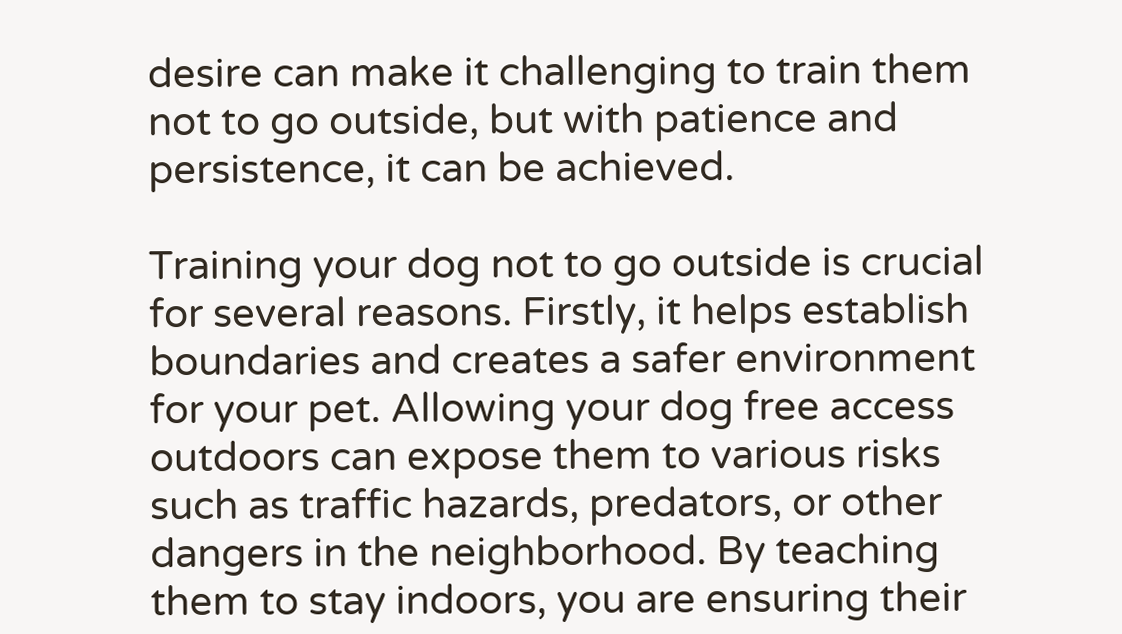desire can make it challenging to train them not to go outside, but with patience and persistence, it can be achieved.

Training your dog not to go outside is crucial for several reasons. Firstly, it helps establish boundaries and creates a safer environment for your pet. Allowing your dog free access outdoors can expose them to various risks such as traffic hazards, predators, or other dangers in the neighborhood. By teaching them to stay indoors, you are ensuring their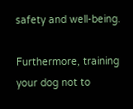safety and well-being.

Furthermore, training your dog not to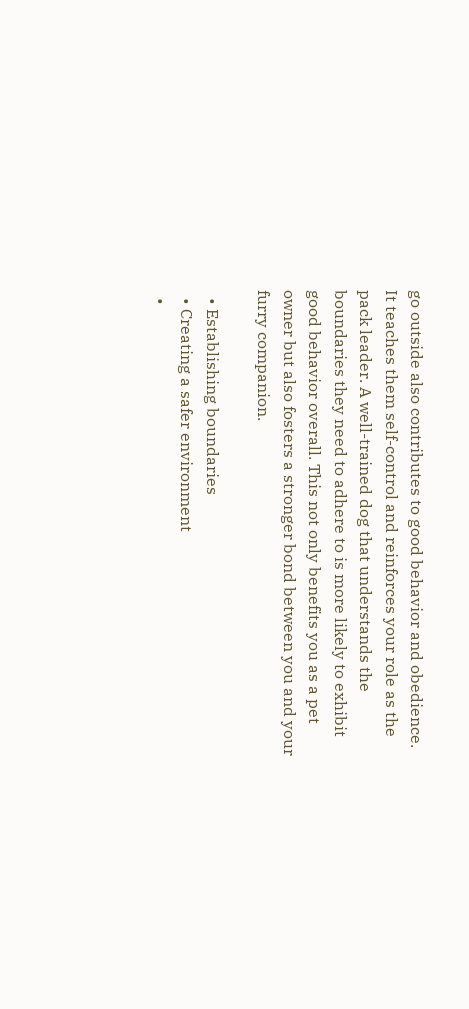go outside also contributes to good behavior and obedience. It teaches them self-control and reinforces your role as the pack leader. A well-trained dog that understands the boundaries they need to adhere to is more likely to exhibit good behavior overall. This not only benefits you as a pet owner but also fosters a stronger bond between you and your furry companion.

  • Establishing boundaries
  • Creating a safer environment
  •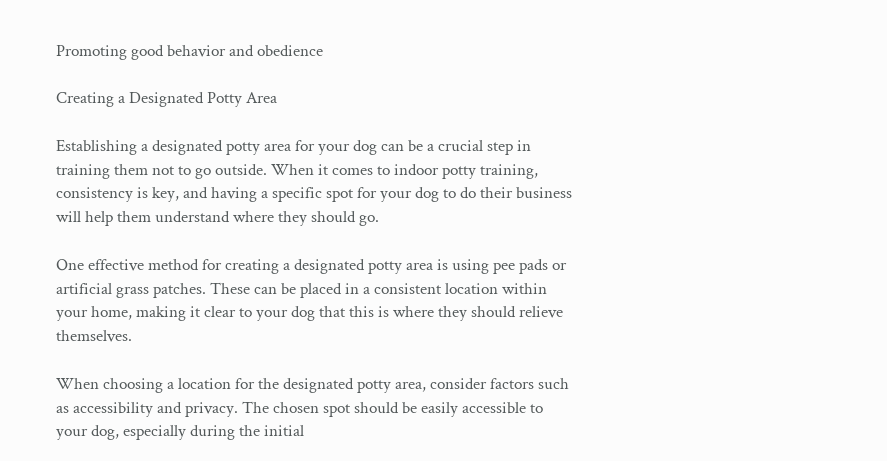Promoting good behavior and obedience

Creating a Designated Potty Area

Establishing a designated potty area for your dog can be a crucial step in training them not to go outside. When it comes to indoor potty training, consistency is key, and having a specific spot for your dog to do their business will help them understand where they should go.

One effective method for creating a designated potty area is using pee pads or artificial grass patches. These can be placed in a consistent location within your home, making it clear to your dog that this is where they should relieve themselves.

When choosing a location for the designated potty area, consider factors such as accessibility and privacy. The chosen spot should be easily accessible to your dog, especially during the initial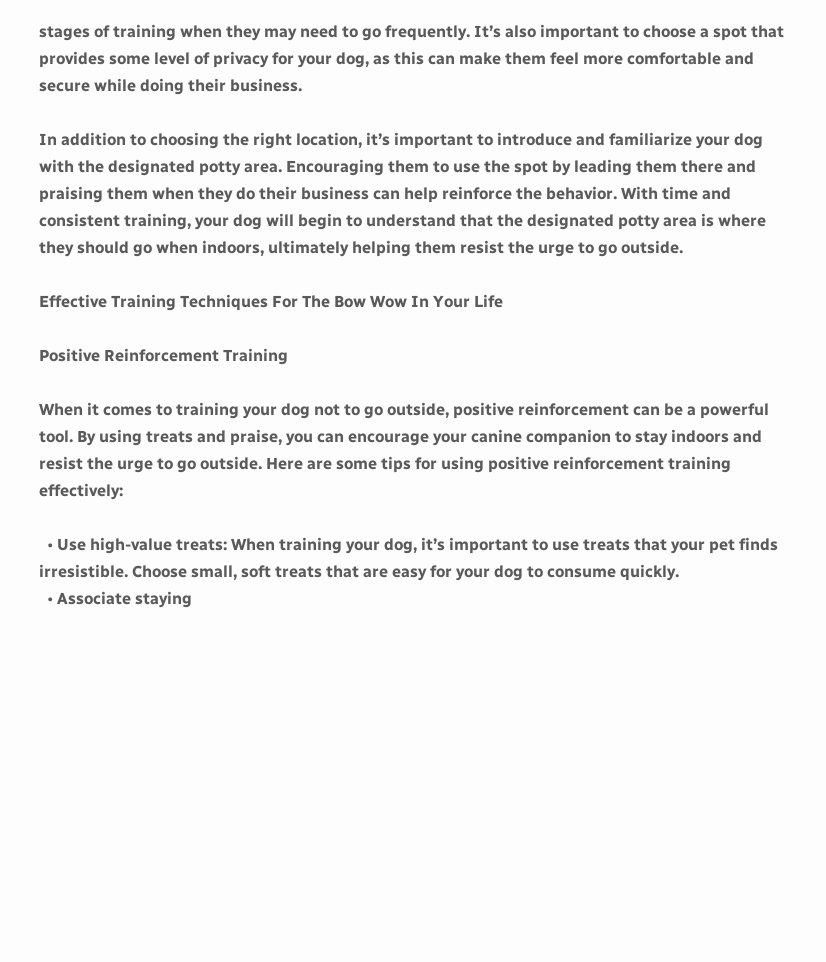stages of training when they may need to go frequently. It’s also important to choose a spot that provides some level of privacy for your dog, as this can make them feel more comfortable and secure while doing their business.

In addition to choosing the right location, it’s important to introduce and familiarize your dog with the designated potty area. Encouraging them to use the spot by leading them there and praising them when they do their business can help reinforce the behavior. With time and consistent training, your dog will begin to understand that the designated potty area is where they should go when indoors, ultimately helping them resist the urge to go outside.

Effective Training Techniques For The Bow Wow In Your Life

Positive Reinforcement Training

When it comes to training your dog not to go outside, positive reinforcement can be a powerful tool. By using treats and praise, you can encourage your canine companion to stay indoors and resist the urge to go outside. Here are some tips for using positive reinforcement training effectively:

  • Use high-value treats: When training your dog, it’s important to use treats that your pet finds irresistible. Choose small, soft treats that are easy for your dog to consume quickly.
  • Associate staying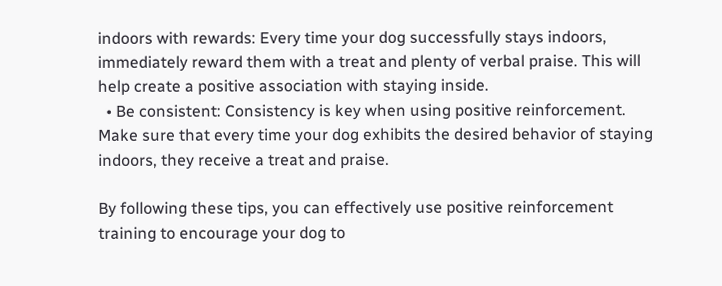indoors with rewards: Every time your dog successfully stays indoors, immediately reward them with a treat and plenty of verbal praise. This will help create a positive association with staying inside.
  • Be consistent: Consistency is key when using positive reinforcement. Make sure that every time your dog exhibits the desired behavior of staying indoors, they receive a treat and praise.

By following these tips, you can effectively use positive reinforcement training to encourage your dog to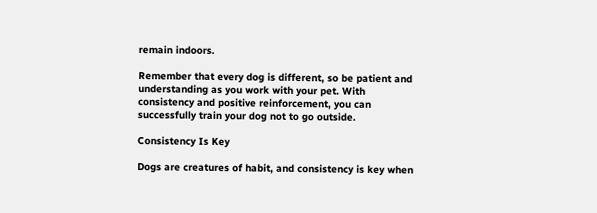remain indoors.

Remember that every dog is different, so be patient and understanding as you work with your pet. With consistency and positive reinforcement, you can successfully train your dog not to go outside.

Consistency Is Key

Dogs are creatures of habit, and consistency is key when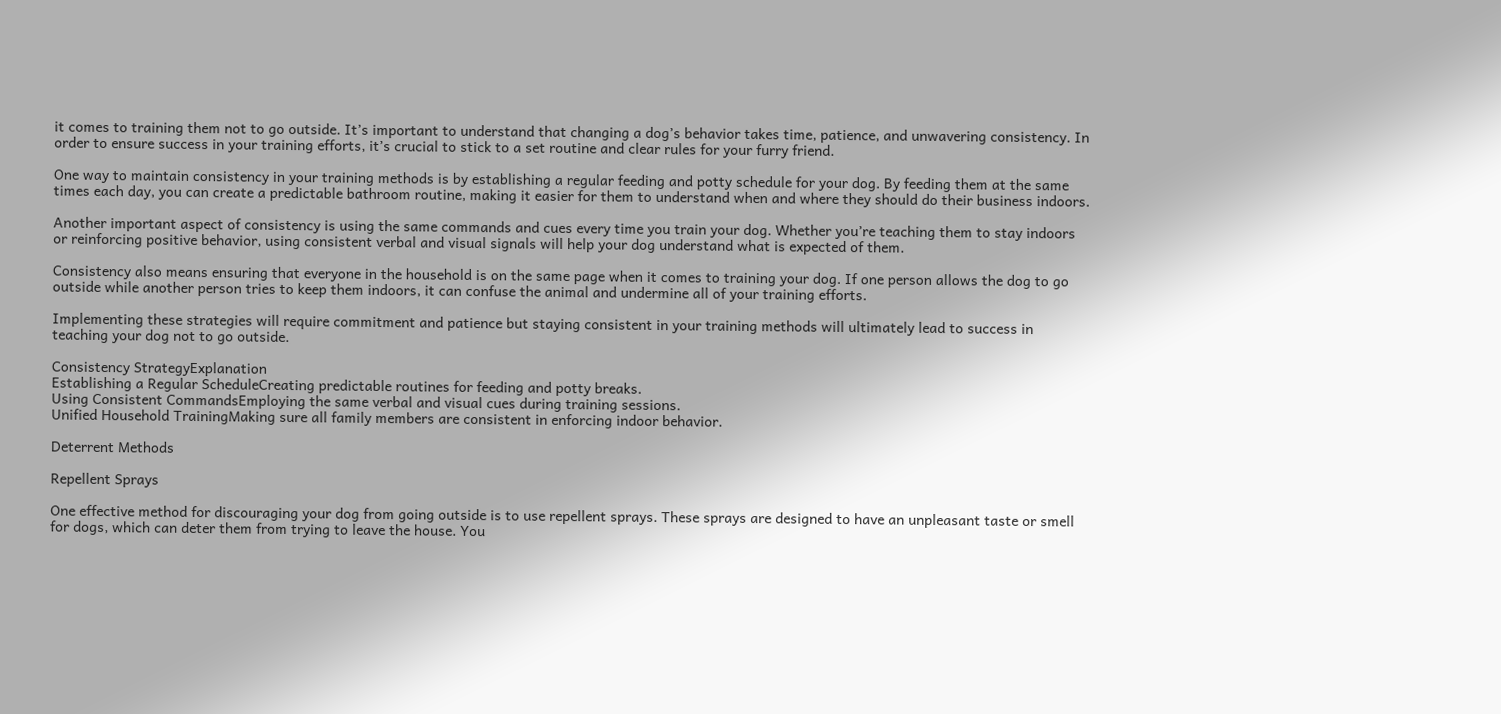it comes to training them not to go outside. It’s important to understand that changing a dog’s behavior takes time, patience, and unwavering consistency. In order to ensure success in your training efforts, it’s crucial to stick to a set routine and clear rules for your furry friend.

One way to maintain consistency in your training methods is by establishing a regular feeding and potty schedule for your dog. By feeding them at the same times each day, you can create a predictable bathroom routine, making it easier for them to understand when and where they should do their business indoors.

Another important aspect of consistency is using the same commands and cues every time you train your dog. Whether you’re teaching them to stay indoors or reinforcing positive behavior, using consistent verbal and visual signals will help your dog understand what is expected of them.

Consistency also means ensuring that everyone in the household is on the same page when it comes to training your dog. If one person allows the dog to go outside while another person tries to keep them indoors, it can confuse the animal and undermine all of your training efforts.

Implementing these strategies will require commitment and patience but staying consistent in your training methods will ultimately lead to success in teaching your dog not to go outside.

Consistency StrategyExplanation
Establishing a Regular ScheduleCreating predictable routines for feeding and potty breaks.
Using Consistent CommandsEmploying the same verbal and visual cues during training sessions.
Unified Household TrainingMaking sure all family members are consistent in enforcing indoor behavior.

Deterrent Methods

Repellent Sprays

One effective method for discouraging your dog from going outside is to use repellent sprays. These sprays are designed to have an unpleasant taste or smell for dogs, which can deter them from trying to leave the house. You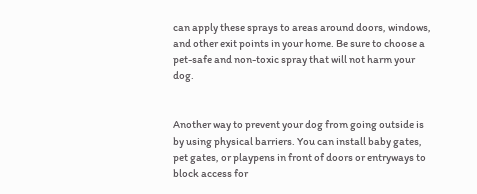can apply these sprays to areas around doors, windows, and other exit points in your home. Be sure to choose a pet-safe and non-toxic spray that will not harm your dog.


Another way to prevent your dog from going outside is by using physical barriers. You can install baby gates, pet gates, or playpens in front of doors or entryways to block access for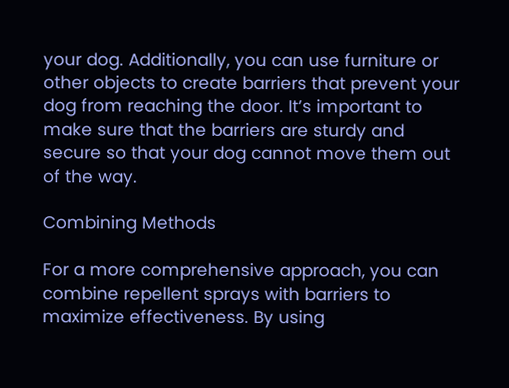your dog. Additionally, you can use furniture or other objects to create barriers that prevent your dog from reaching the door. It’s important to make sure that the barriers are sturdy and secure so that your dog cannot move them out of the way.

Combining Methods

For a more comprehensive approach, you can combine repellent sprays with barriers to maximize effectiveness. By using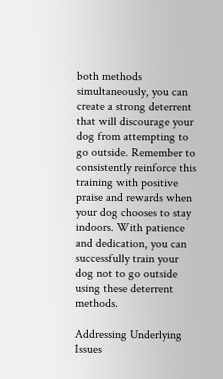both methods simultaneously, you can create a strong deterrent that will discourage your dog from attempting to go outside. Remember to consistently reinforce this training with positive praise and rewards when your dog chooses to stay indoors. With patience and dedication, you can successfully train your dog not to go outside using these deterrent methods.

Addressing Underlying Issues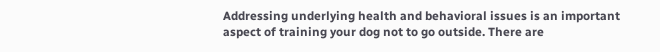Addressing underlying health and behavioral issues is an important aspect of training your dog not to go outside. There are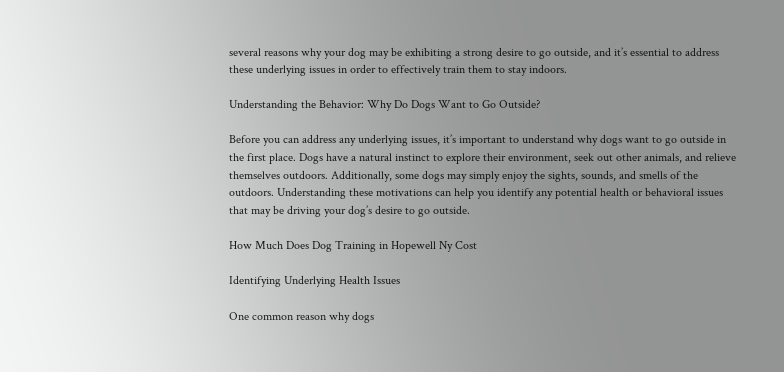several reasons why your dog may be exhibiting a strong desire to go outside, and it’s essential to address these underlying issues in order to effectively train them to stay indoors.

Understanding the Behavior: Why Do Dogs Want to Go Outside?

Before you can address any underlying issues, it’s important to understand why dogs want to go outside in the first place. Dogs have a natural instinct to explore their environment, seek out other animals, and relieve themselves outdoors. Additionally, some dogs may simply enjoy the sights, sounds, and smells of the outdoors. Understanding these motivations can help you identify any potential health or behavioral issues that may be driving your dog’s desire to go outside.

How Much Does Dog Training in Hopewell Ny Cost

Identifying Underlying Health Issues

One common reason why dogs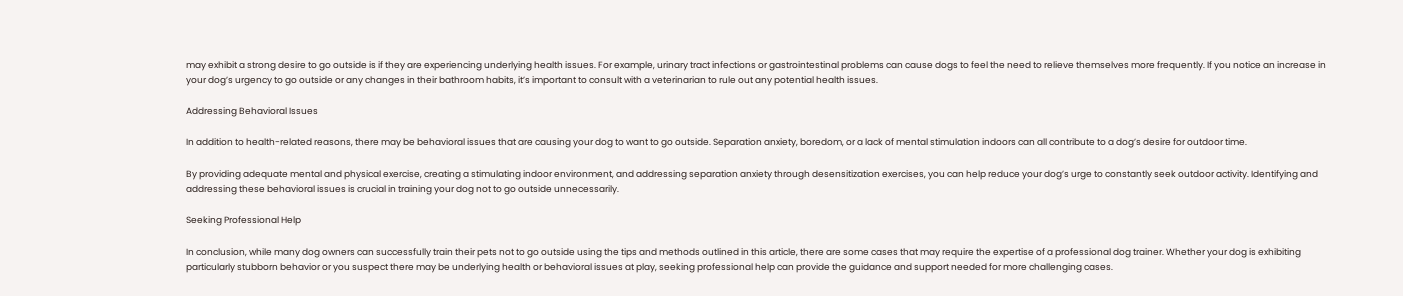may exhibit a strong desire to go outside is if they are experiencing underlying health issues. For example, urinary tract infections or gastrointestinal problems can cause dogs to feel the need to relieve themselves more frequently. If you notice an increase in your dog’s urgency to go outside or any changes in their bathroom habits, it’s important to consult with a veterinarian to rule out any potential health issues.

Addressing Behavioral Issues

In addition to health-related reasons, there may be behavioral issues that are causing your dog to want to go outside. Separation anxiety, boredom, or a lack of mental stimulation indoors can all contribute to a dog’s desire for outdoor time.

By providing adequate mental and physical exercise, creating a stimulating indoor environment, and addressing separation anxiety through desensitization exercises, you can help reduce your dog’s urge to constantly seek outdoor activity. Identifying and addressing these behavioral issues is crucial in training your dog not to go outside unnecessarily.

Seeking Professional Help

In conclusion, while many dog owners can successfully train their pets not to go outside using the tips and methods outlined in this article, there are some cases that may require the expertise of a professional dog trainer. Whether your dog is exhibiting particularly stubborn behavior or you suspect there may be underlying health or behavioral issues at play, seeking professional help can provide the guidance and support needed for more challenging cases.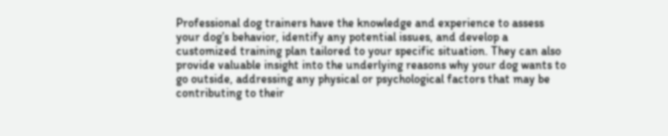Professional dog trainers have the knowledge and experience to assess your dog’s behavior, identify any potential issues, and develop a customized training plan tailored to your specific situation. They can also provide valuable insight into the underlying reasons why your dog wants to go outside, addressing any physical or psychological factors that may be contributing to their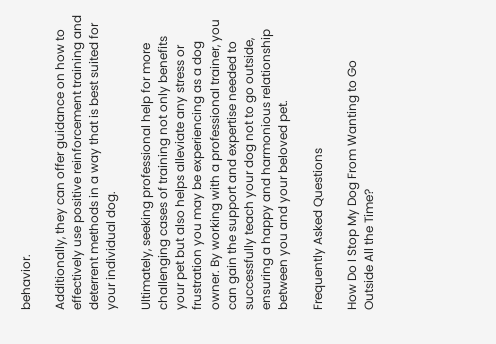behavior.

Additionally, they can offer guidance on how to effectively use positive reinforcement training and deterrent methods in a way that is best suited for your individual dog.

Ultimately, seeking professional help for more challenging cases of training not only benefits your pet but also helps alleviate any stress or frustration you may be experiencing as a dog owner. By working with a professional trainer, you can gain the support and expertise needed to successfully teach your dog not to go outside, ensuring a happy and harmonious relationship between you and your beloved pet.

Frequently Asked Questions

How Do I Stop My Dog From Wanting to Go Outside All the Time?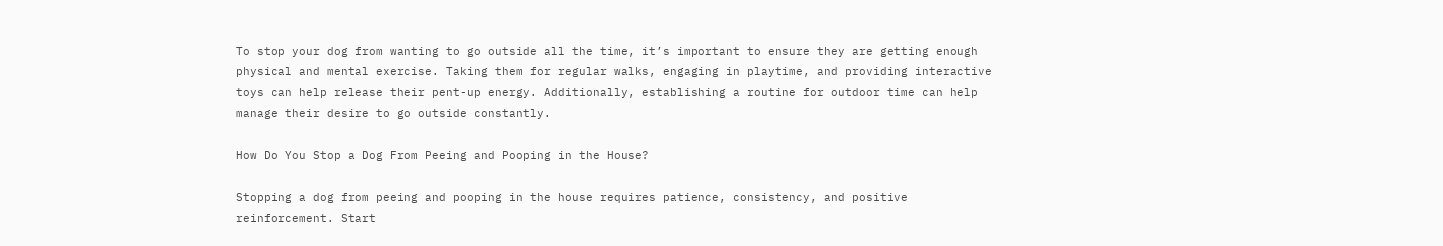To stop your dog from wanting to go outside all the time, it’s important to ensure they are getting enough physical and mental exercise. Taking them for regular walks, engaging in playtime, and providing interactive toys can help release their pent-up energy. Additionally, establishing a routine for outdoor time can help manage their desire to go outside constantly.

How Do You Stop a Dog From Peeing and Pooping in the House?

Stopping a dog from peeing and pooping in the house requires patience, consistency, and positive reinforcement. Start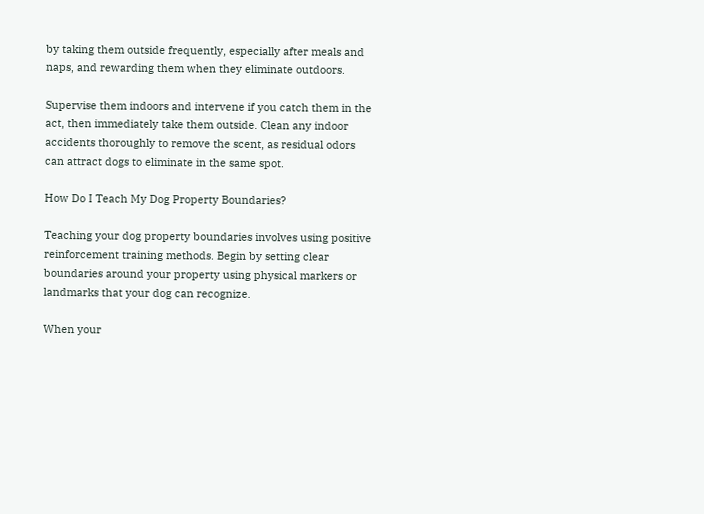by taking them outside frequently, especially after meals and naps, and rewarding them when they eliminate outdoors.

Supervise them indoors and intervene if you catch them in the act, then immediately take them outside. Clean any indoor accidents thoroughly to remove the scent, as residual odors can attract dogs to eliminate in the same spot.

How Do I Teach My Dog Property Boundaries?

Teaching your dog property boundaries involves using positive reinforcement training methods. Begin by setting clear boundaries around your property using physical markers or landmarks that your dog can recognize.

When your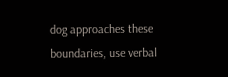dog approaches these boundaries, use verbal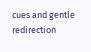cues and gentle redirection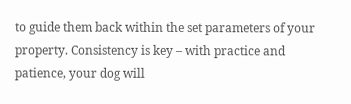to guide them back within the set parameters of your property. Consistency is key – with practice and patience, your dog will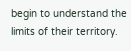begin to understand the limits of their territory.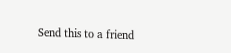Send this to a friend